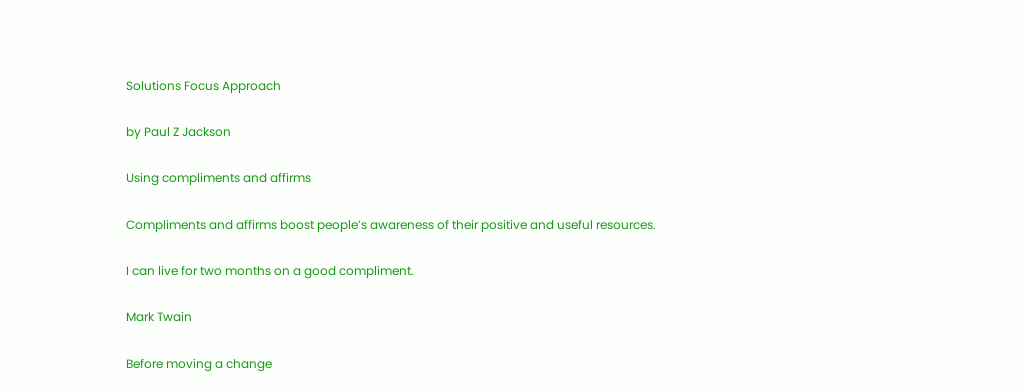Solutions Focus Approach

by Paul Z Jackson

Using compliments and affirms

Compliments and affirms boost people’s awareness of their positive and useful resources.

I can live for two months on a good compliment.

Mark Twain

Before moving a change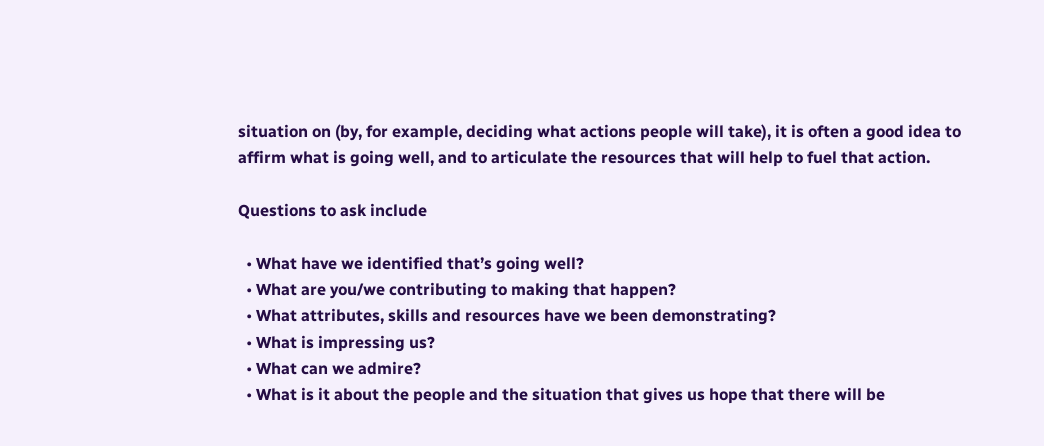situation on (by, for example, deciding what actions people will take), it is often a good idea to affirm what is going well, and to articulate the resources that will help to fuel that action.

Questions to ask include

  • What have we identified that’s going well?
  • What are you/we contributing to making that happen?
  • What attributes, skills and resources have we been demonstrating?
  • What is impressing us?
  • What can we admire?
  • What is it about the people and the situation that gives us hope that there will be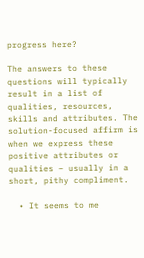progress here?

The answers to these questions will typically result in a list of qualities, resources, skills and attributes. The solution-focused affirm is when we express these positive attributes or qualities – usually in a short, pithy compliment.

  • It seems to me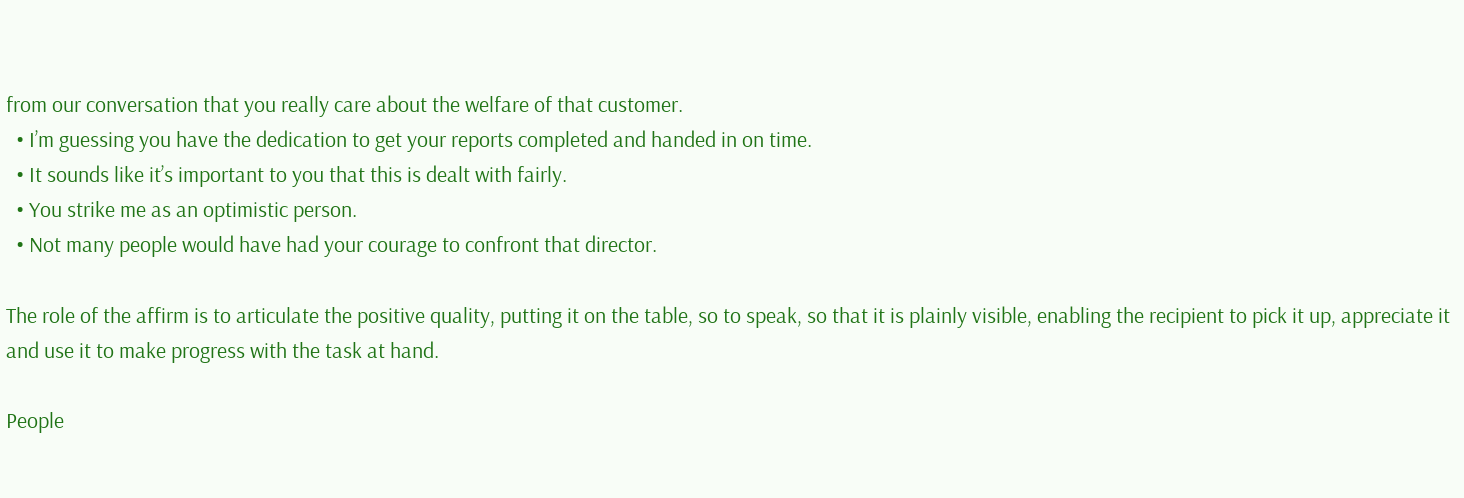from our conversation that you really care about the welfare of that customer.
  • I’m guessing you have the dedication to get your reports completed and handed in on time.
  • It sounds like it’s important to you that this is dealt with fairly.
  • You strike me as an optimistic person.
  • Not many people would have had your courage to confront that director.

The role of the affirm is to articulate the positive quality, putting it on the table, so to speak, so that it is plainly visible, enabling the recipient to pick it up, appreciate it and use it to make progress with the task at hand.

People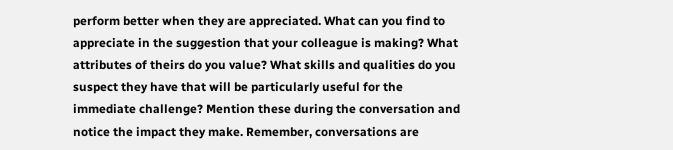perform better when they are appreciated. What can you find to appreciate in the suggestion that your colleague is making? What attributes of theirs do you value? What skills and qualities do you suspect they have that will be particularly useful for the immediate challenge? Mention these during the conversation and notice the impact they make. Remember, conversations are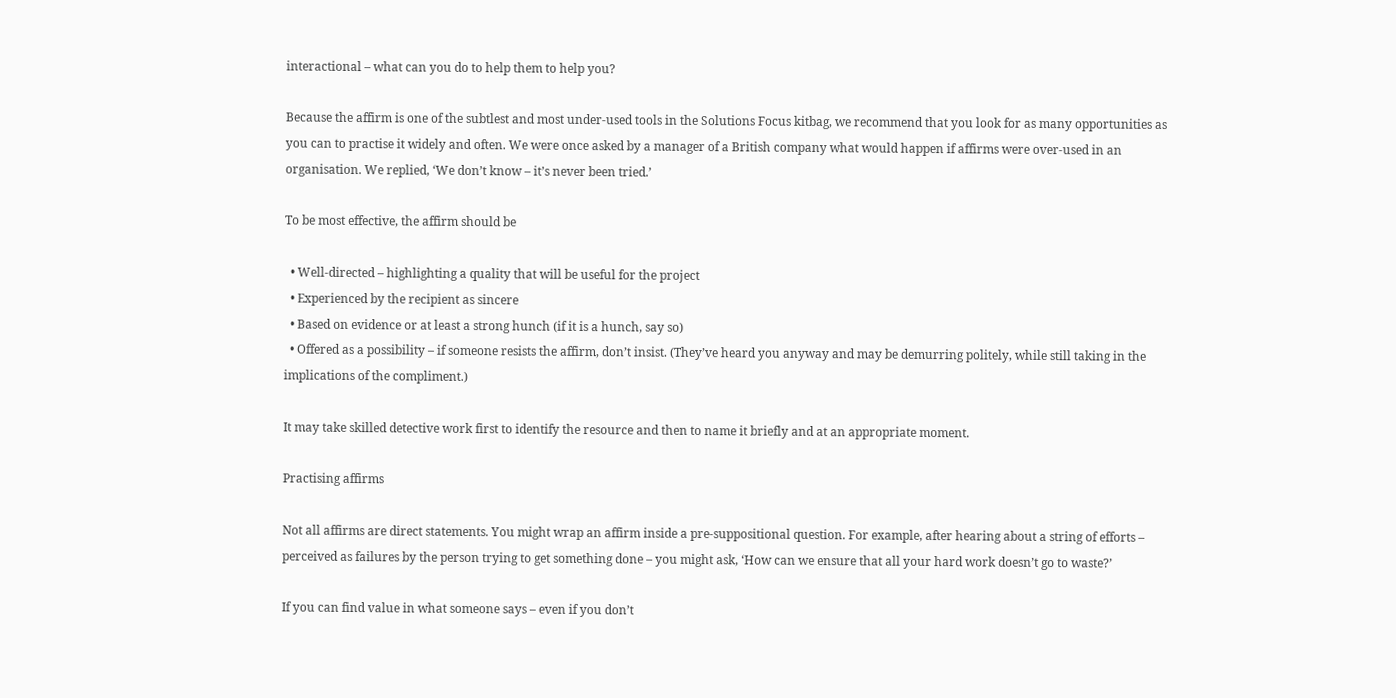interactional – what can you do to help them to help you?

Because the affirm is one of the subtlest and most under-used tools in the Solutions Focus kitbag, we recommend that you look for as many opportunities as you can to practise it widely and often. We were once asked by a manager of a British company what would happen if affirms were over-used in an organisation. We replied, ‘We don’t know – it’s never been tried.’

To be most effective, the affirm should be

  • Well-directed – highlighting a quality that will be useful for the project
  • Experienced by the recipient as sincere
  • Based on evidence or at least a strong hunch (if it is a hunch, say so)
  • Offered as a possibility – if someone resists the affirm, don’t insist. (They’ve heard you anyway and may be demurring politely, while still taking in the implications of the compliment.)

It may take skilled detective work first to identify the resource and then to name it briefly and at an appropriate moment.

Practising affirms

Not all affirms are direct statements. You might wrap an affirm inside a pre-suppositional question. For example, after hearing about a string of efforts – perceived as failures by the person trying to get something done – you might ask, ‘How can we ensure that all your hard work doesn’t go to waste?’

If you can find value in what someone says – even if you don’t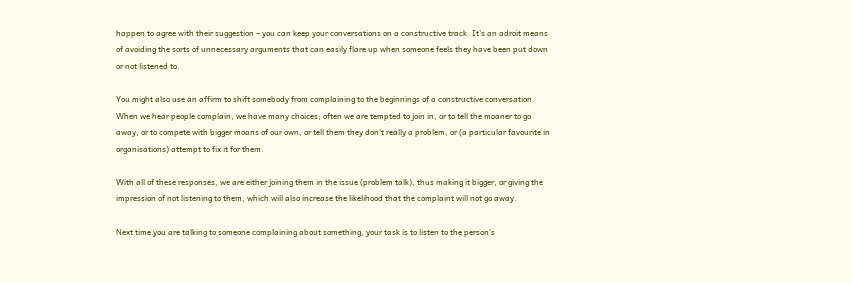happen to agree with their suggestion – you can keep your conversations on a constructive track. It’s an adroit means of avoiding the sorts of unnecessary arguments that can easily flare up when someone feels they have been put down or not listened to.

You might also use an affirm to shift somebody from complaining to the beginnings of a constructive conversation. When we hear people complain, we have many choices; often we are tempted to join in, or to tell the moaner to go away, or to compete with bigger moans of our own, or tell them they don’t really a problem, or (a particular favourite in organisations) attempt to fix it for them.

With all of these responses, we are either joining them in the issue (problem talk), thus making it bigger, or giving the impression of not listening to them, which will also increase the likelihood that the complaint will not go away.

Next time you are talking to someone complaining about something, your task is to listen to the person’s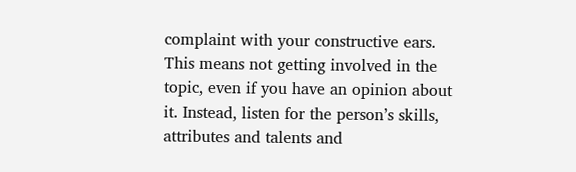complaint with your constructive ears. This means not getting involved in the topic, even if you have an opinion about it. Instead, listen for the person’s skills, attributes and talents and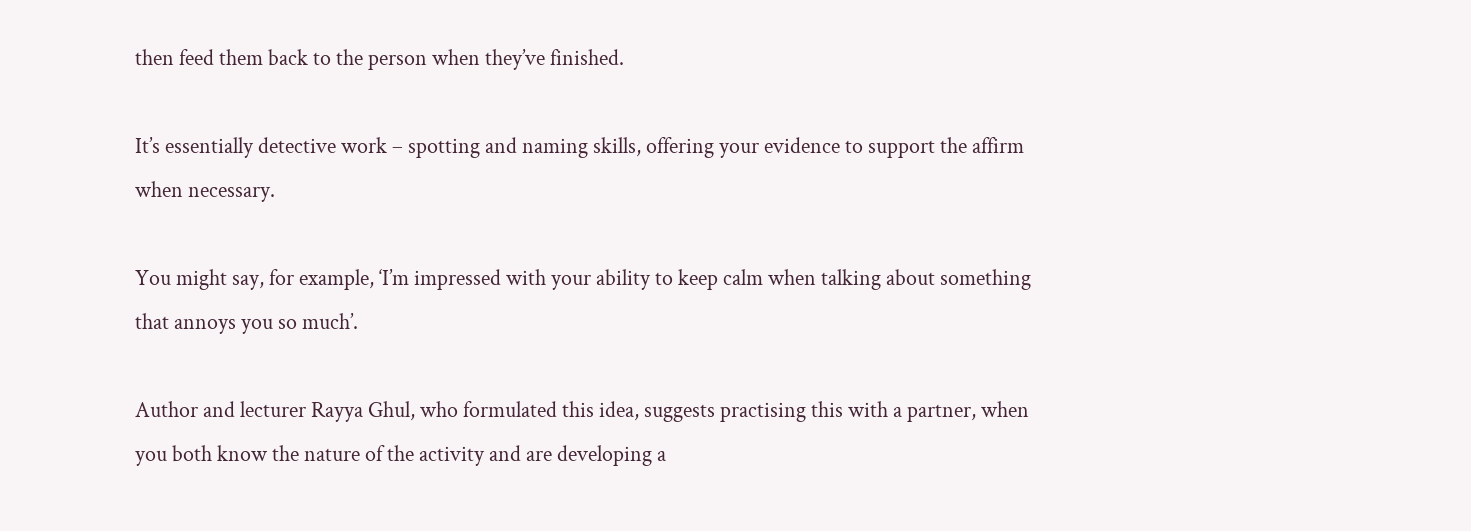then feed them back to the person when they’ve finished.

It’s essentially detective work – spotting and naming skills, offering your evidence to support the affirm when necessary.

You might say, for example, ‘I’m impressed with your ability to keep calm when talking about something that annoys you so much’.

Author and lecturer Rayya Ghul, who formulated this idea, suggests practising this with a partner, when you both know the nature of the activity and are developing a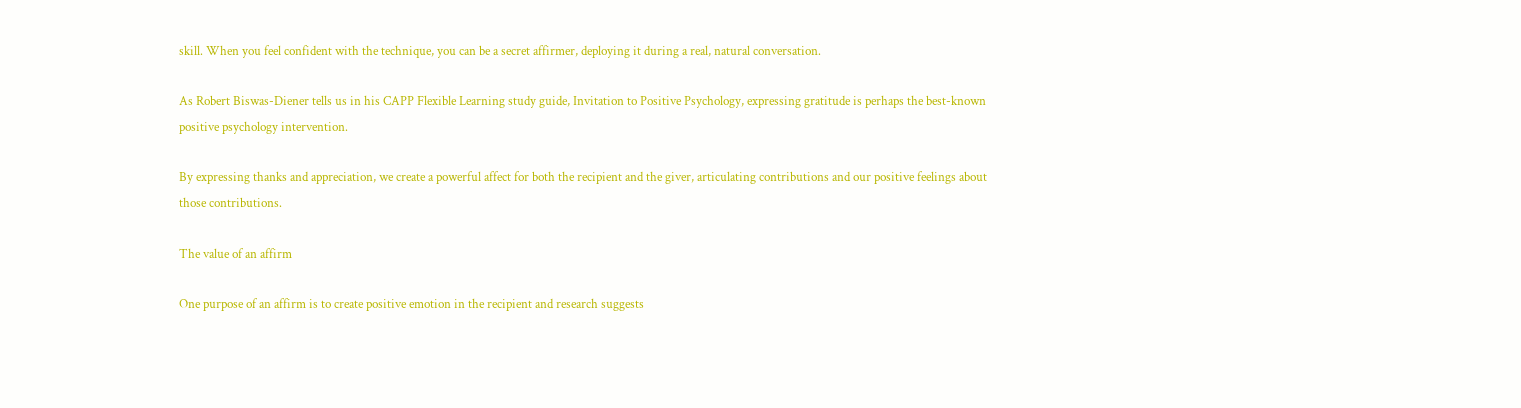skill. When you feel confident with the technique, you can be a secret affirmer, deploying it during a real, natural conversation.

As Robert Biswas-Diener tells us in his CAPP Flexible Learning study guide, Invitation to Positive Psychology, expressing gratitude is perhaps the best-known positive psychology intervention.

By expressing thanks and appreciation, we create a powerful affect for both the recipient and the giver, articulating contributions and our positive feelings about those contributions.

The value of an affirm

One purpose of an affirm is to create positive emotion in the recipient and research suggests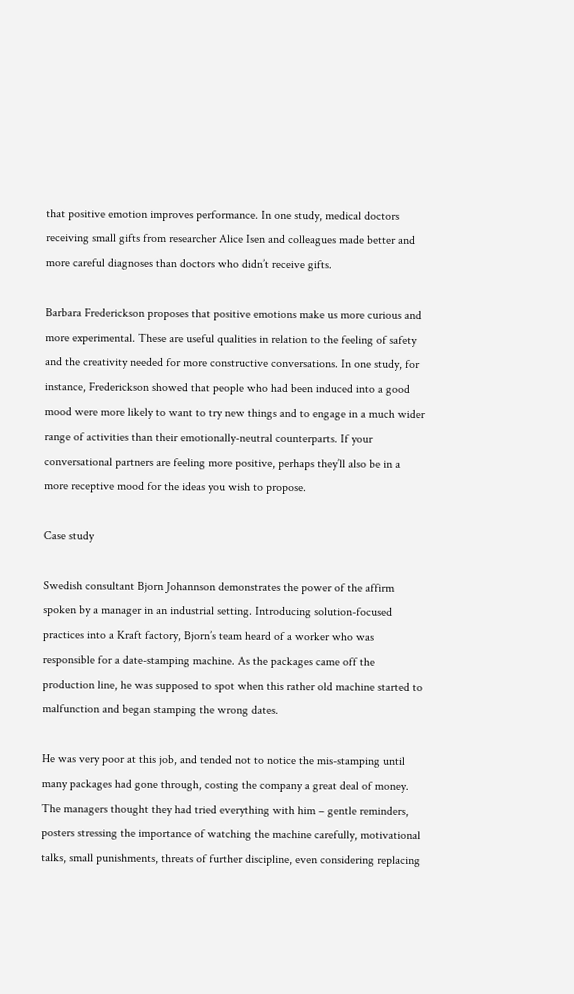that positive emotion improves performance. In one study, medical doctors receiving small gifts from researcher Alice Isen and colleagues made better and more careful diagnoses than doctors who didn’t receive gifts.

Barbara Frederickson proposes that positive emotions make us more curious and more experimental. These are useful qualities in relation to the feeling of safety and the creativity needed for more constructive conversations. In one study, for instance, Frederickson showed that people who had been induced into a good mood were more likely to want to try new things and to engage in a much wider range of activities than their emotionally-neutral counterparts. If your conversational partners are feeling more positive, perhaps they’ll also be in a more receptive mood for the ideas you wish to propose.

Case study

Swedish consultant Bjorn Johannson demonstrates the power of the affirm spoken by a manager in an industrial setting. Introducing solution-focused practices into a Kraft factory, Bjorn’s team heard of a worker who was responsible for a date-stamping machine. As the packages came off the production line, he was supposed to spot when this rather old machine started to malfunction and began stamping the wrong dates.

He was very poor at this job, and tended not to notice the mis-stamping until many packages had gone through, costing the company a great deal of money. The managers thought they had tried everything with him – gentle reminders, posters stressing the importance of watching the machine carefully, motivational talks, small punishments, threats of further discipline, even considering replacing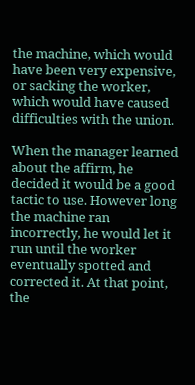the machine, which would have been very expensive, or sacking the worker, which would have caused difficulties with the union.

When the manager learned about the affirm, he decided it would be a good tactic to use. However long the machine ran incorrectly, he would let it run until the worker eventually spotted and corrected it. At that point, the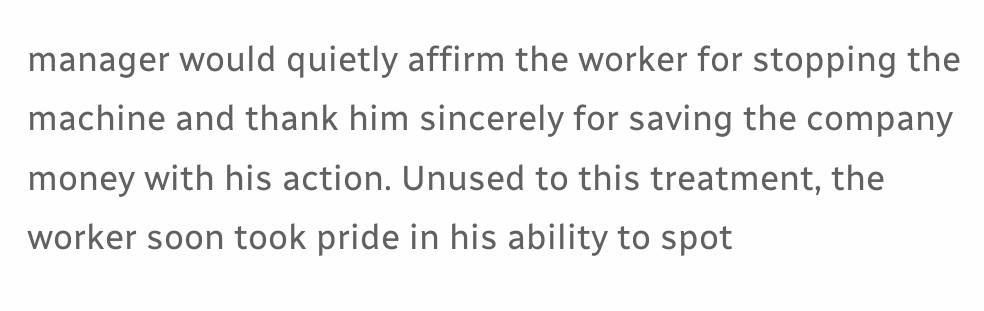manager would quietly affirm the worker for stopping the machine and thank him sincerely for saving the company money with his action. Unused to this treatment, the worker soon took pride in his ability to spot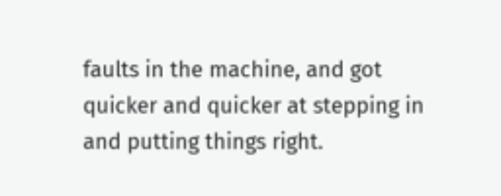faults in the machine, and got quicker and quicker at stepping in and putting things right.